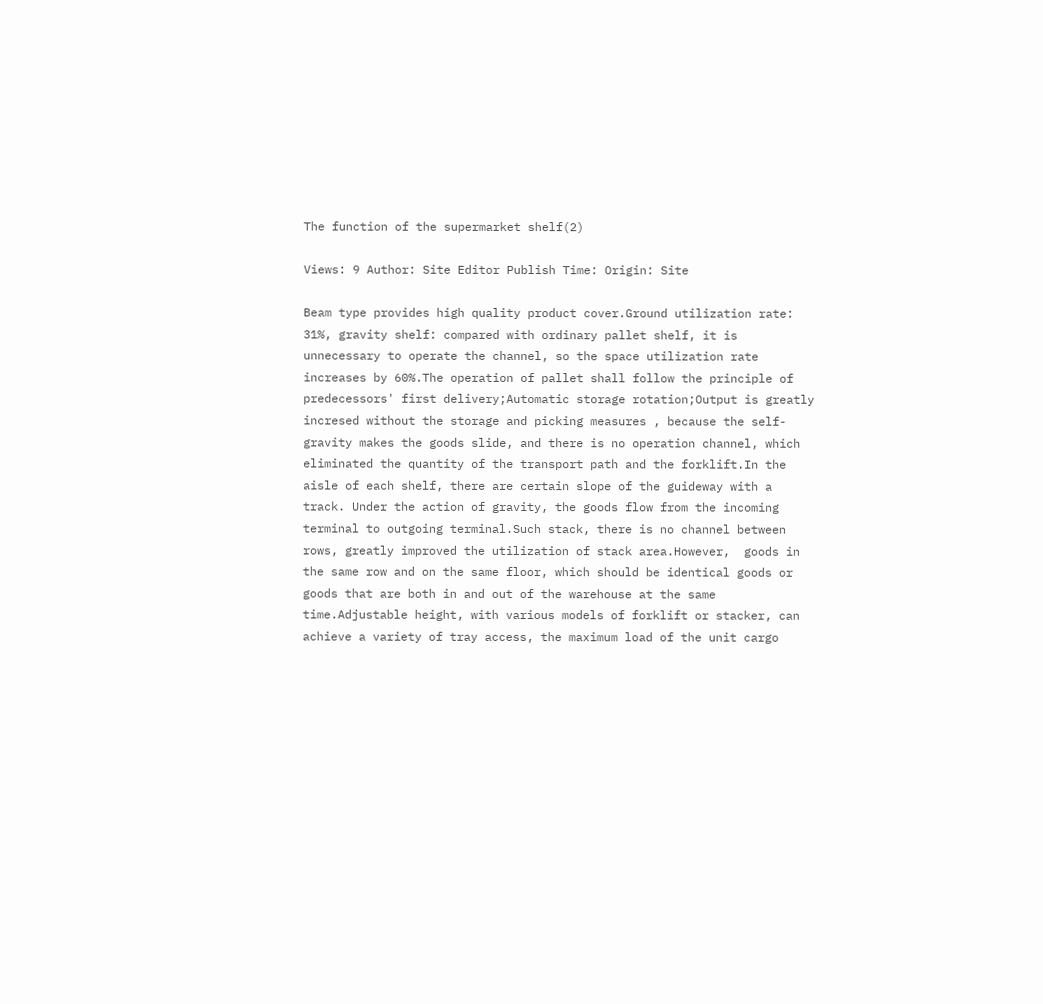The function of the supermarket shelf(2)

Views: 9 Author: Site Editor Publish Time: Origin: Site

Beam type provides high quality product cover.Ground utilization rate: 31%, gravity shelf: compared with ordinary pallet shelf, it is unnecessary to operate the channel, so the space utilization rate increases by 60%.The operation of pallet shall follow the principle of predecessors' first delivery;Automatic storage rotation;Output is greatly incresed without the storage and picking measures , because the self-gravity makes the goods slide, and there is no operation channel, which eliminated the quantity of the transport path and the forklift.In the aisle of each shelf, there are certain slope of the guideway with a track. Under the action of gravity, the goods flow from the incoming terminal to outgoing terminal.Such stack, there is no channel between rows, greatly improved the utilization of stack area.However,  goods in the same row and on the same floor, which should be identical goods or goods that are both in and out of the warehouse at the same time.Adjustable height, with various models of forklift or stacker, can achieve a variety of tray access, the maximum load of the unit cargo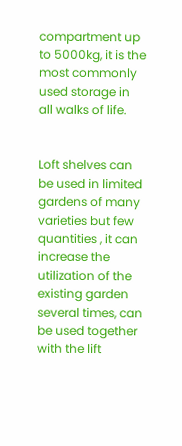compartment up to 5000kg, it is the most commonly used storage in all walks of life.


Loft shelves can be used in limited gardens of many varieties but few quantities , it can increase the utilization of the existing garden several times, can be used together with the lift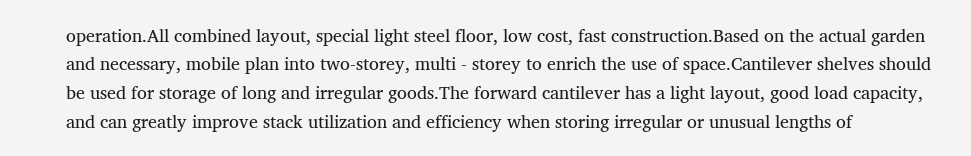operation.All combined layout, special light steel floor, low cost, fast construction.Based on the actual garden and necessary, mobile plan into two-storey, multi - storey to enrich the use of space.Cantilever shelves should be used for storage of long and irregular goods.The forward cantilever has a light layout, good load capacity, and can greatly improve stack utilization and efficiency when storing irregular or unusual lengths of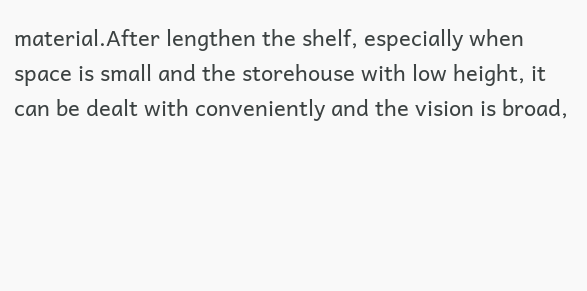material.After lengthen the shelf, especially when space is small and the storehouse with low height, it can be dealt with conveniently and the vision is broad,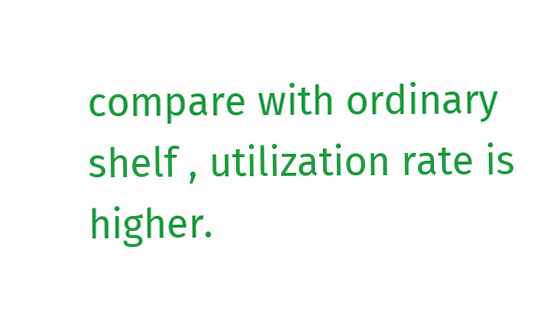compare with ordinary shelf , utilization rate is higher.